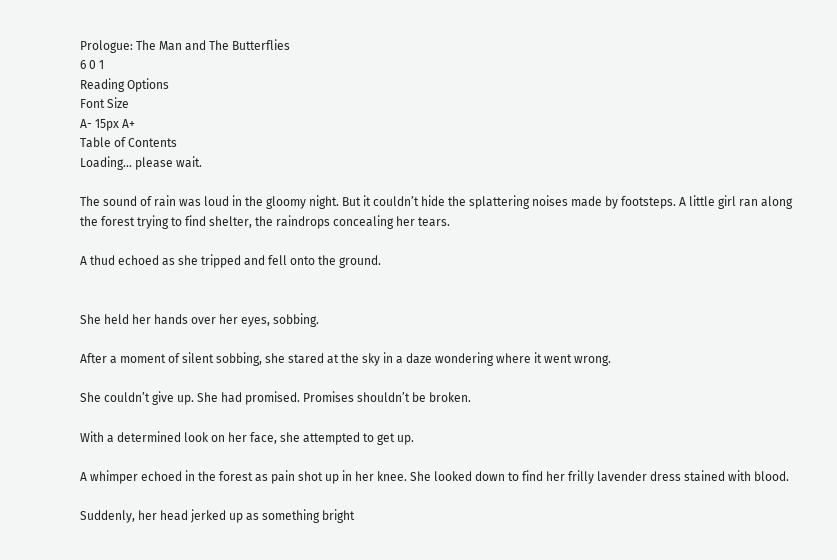Prologue: The Man and The Butterflies
6 0 1
Reading Options
Font Size
A- 15px A+
Table of Contents
Loading... please wait.

The sound of rain was loud in the gloomy night. But it couldn’t hide the splattering noises made by footsteps. A little girl ran along the forest trying to find shelter, the raindrops concealing her tears.

A thud echoed as she tripped and fell onto the ground.


She held her hands over her eyes, sobbing.

After a moment of silent sobbing, she stared at the sky in a daze wondering where it went wrong.

She couldn’t give up. She had promised. Promises shouldn’t be broken.

With a determined look on her face, she attempted to get up.

A whimper echoed in the forest as pain shot up in her knee. She looked down to find her frilly lavender dress stained with blood.

Suddenly, her head jerked up as something bright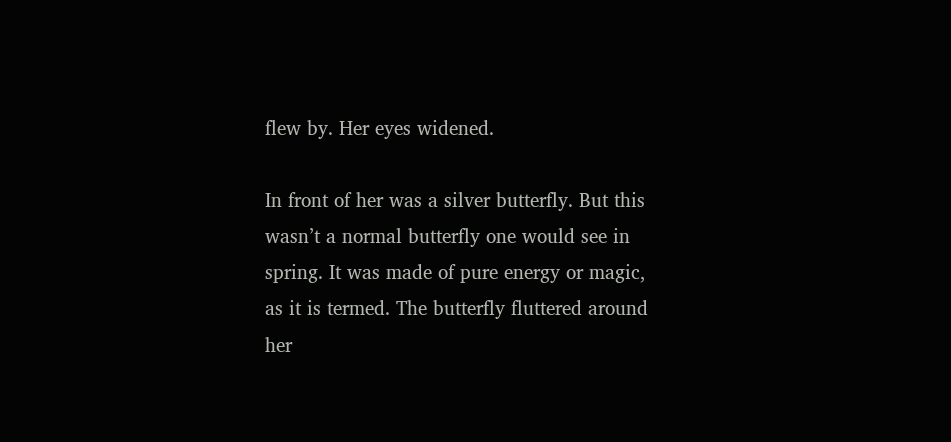flew by. Her eyes widened.

In front of her was a silver butterfly. But this wasn’t a normal butterfly one would see in spring. It was made of pure energy or magic, as it is termed. The butterfly fluttered around her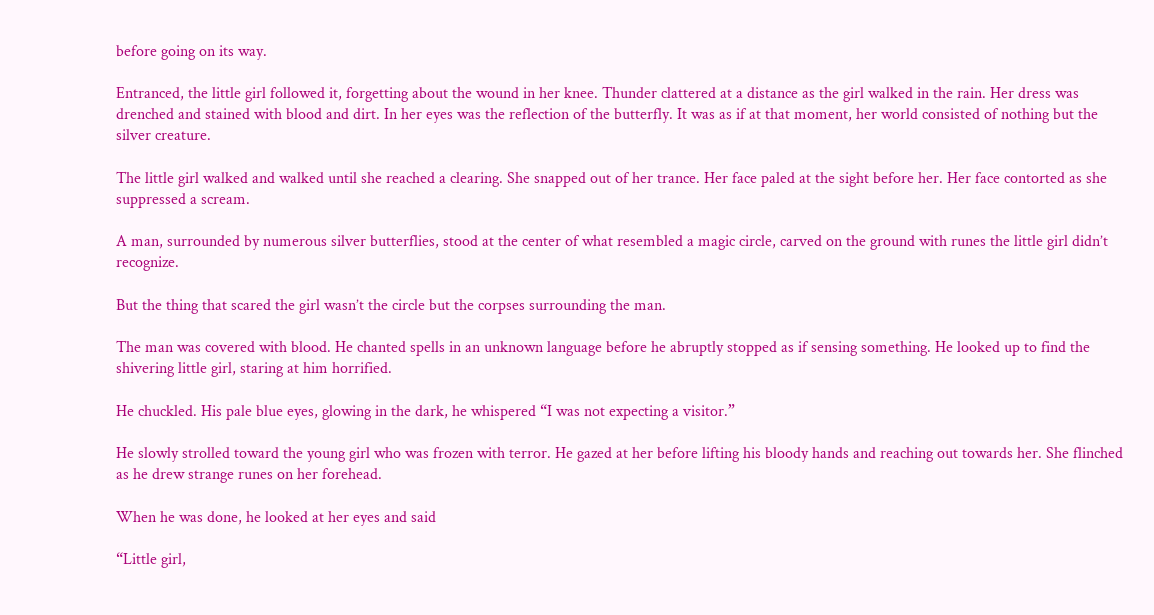before going on its way.

Entranced, the little girl followed it, forgetting about the wound in her knee. Thunder clattered at a distance as the girl walked in the rain. Her dress was drenched and stained with blood and dirt. In her eyes was the reflection of the butterfly. It was as if at that moment, her world consisted of nothing but the silver creature.

The little girl walked and walked until she reached a clearing. She snapped out of her trance. Her face paled at the sight before her. Her face contorted as she suppressed a scream.

A man, surrounded by numerous silver butterflies, stood at the center of what resembled a magic circle, carved on the ground with runes the little girl didn’t recognize.

But the thing that scared the girl wasn’t the circle but the corpses surrounding the man.

The man was covered with blood. He chanted spells in an unknown language before he abruptly stopped as if sensing something. He looked up to find the shivering little girl, staring at him horrified.

He chuckled. His pale blue eyes, glowing in the dark, he whispered “I was not expecting a visitor.”

He slowly strolled toward the young girl who was frozen with terror. He gazed at her before lifting his bloody hands and reaching out towards her. She flinched as he drew strange runes on her forehead.

When he was done, he looked at her eyes and said

“Little girl,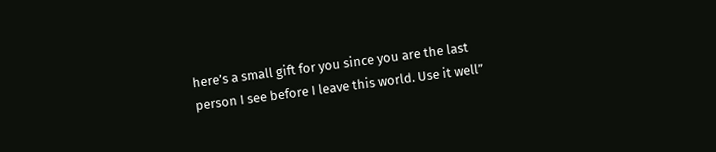here’s a small gift for you since you are the last person I see before I leave this world. Use it well”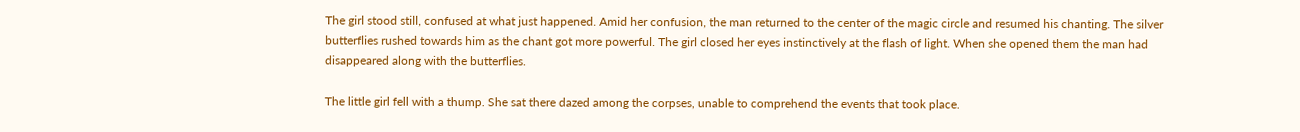The girl stood still, confused at what just happened. Amid her confusion, the man returned to the center of the magic circle and resumed his chanting. The silver butterflies rushed towards him as the chant got more powerful. The girl closed her eyes instinctively at the flash of light. When she opened them the man had disappeared along with the butterflies.

The little girl fell with a thump. She sat there dazed among the corpses, unable to comprehend the events that took place.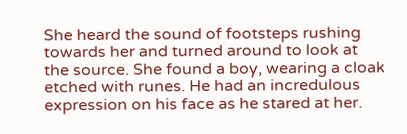She heard the sound of footsteps rushing towards her and turned around to look at the source. She found a boy, wearing a cloak etched with runes. He had an incredulous expression on his face as he stared at her.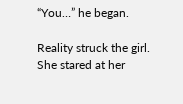“You…” he began.

Reality struck the girl. She stared at her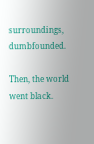surroundings, dumbfounded.

Then, the world went black.